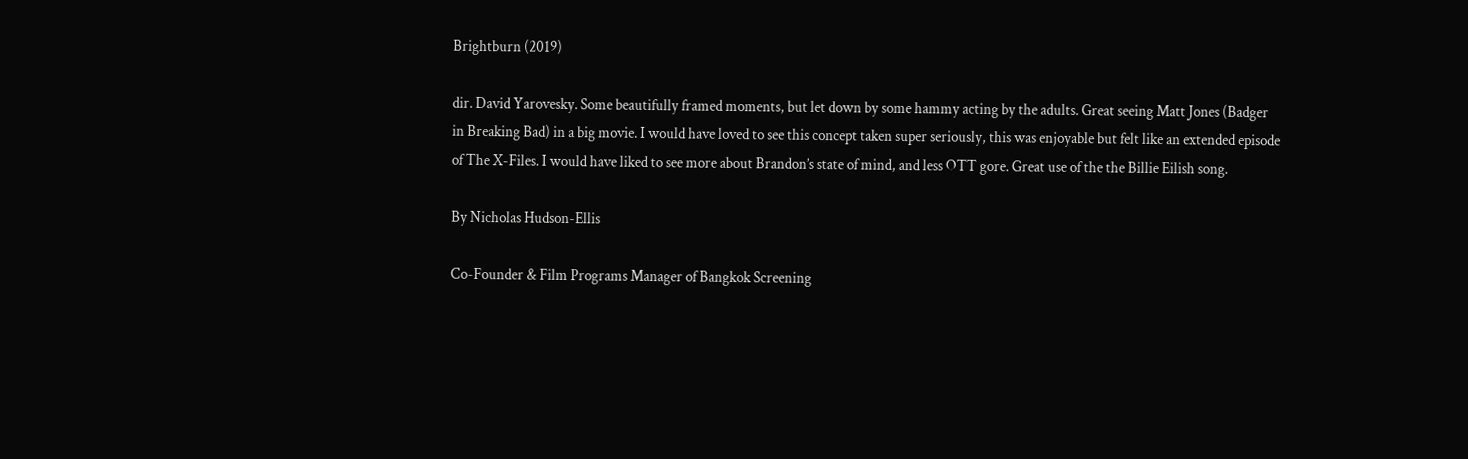Brightburn (2019)

dir. David Yarovesky. Some beautifully framed moments, but let down by some hammy acting by the adults. Great seeing Matt Jones (Badger in Breaking Bad) in a big movie. I would have loved to see this concept taken super seriously, this was enjoyable but felt like an extended episode of The X-Files. I would have liked to see more about Brandon’s state of mind, and less OTT gore. Great use of the the Billie Eilish song.

By Nicholas Hudson-Ellis

Co-Founder & Film Programs Manager of Bangkok Screening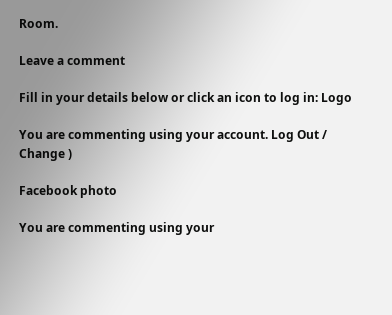Room.

Leave a comment

Fill in your details below or click an icon to log in: Logo

You are commenting using your account. Log Out /  Change )

Facebook photo

You are commenting using your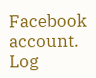Facebook account. Log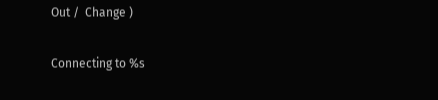Out /  Change )

Connecting to %s